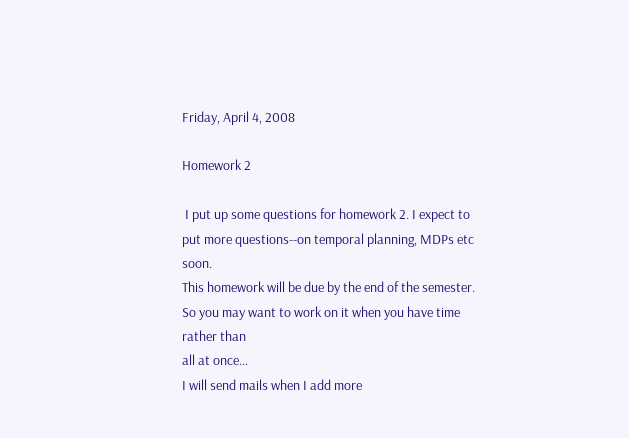Friday, April 4, 2008

Homework 2

 I put up some questions for homework 2. I expect to put more questions--on temporal planning, MDPs etc soon.
This homework will be due by the end of the semester. So you may want to work on it when you have time rather than
all at once...
I will send mails when I add more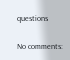questions

No comments: